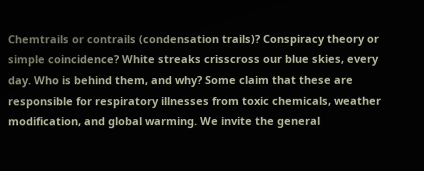Chemtrails or contrails (condensation trails)? Conspiracy theory or simple coincidence? White streaks crisscross our blue skies, every day. Who is behind them, and why? Some claim that these are responsible for respiratory illnesses from toxic chemicals, weather modification, and global warming. We invite the general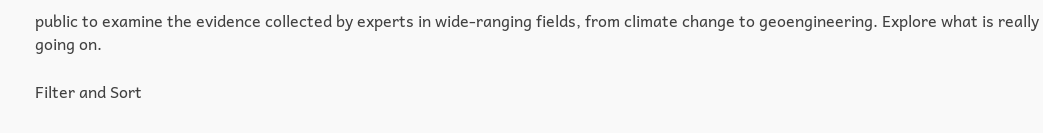public to examine the evidence collected by experts in wide-ranging fields, from climate change to geoengineering. Explore what is really going on.

Filter and Sort